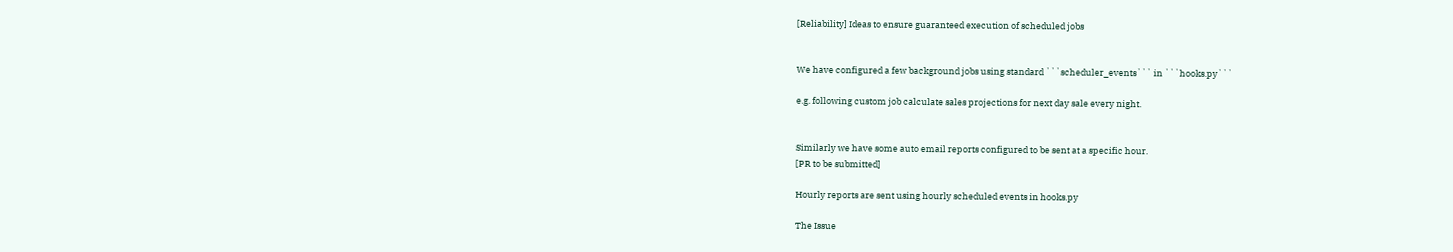[Reliability] Ideas to ensure guaranteed execution of scheduled jobs


We have configured a few background jobs using standard ```scheduler_events``` in ```hooks.py```

e.g. following custom job calculate sales projections for next day sale every night.


Similarly we have some auto email reports configured to be sent at a specific hour.
[PR to be submitted]

Hourly reports are sent using hourly scheduled events in hooks.py

The Issue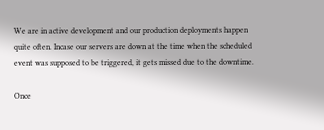We are in active development and our production deployments happen quite often. Incase our servers are down at the time when the scheduled event was supposed to be triggered, it gets missed due to the downtime.

Once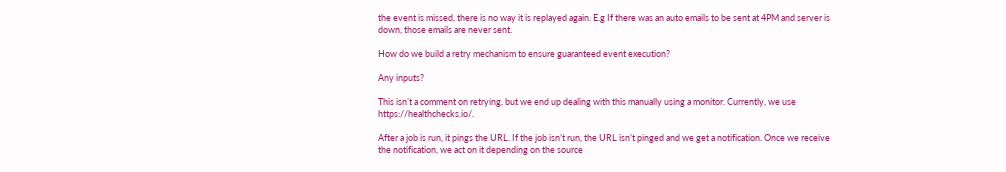the event is missed, there is no way it is replayed again. E.g If there was an auto emails to be sent at 4PM and server is down, those emails are never sent.

How do we build a retry mechanism to ensure guaranteed event execution?

Any inputs?

This isn’t a comment on retrying, but we end up dealing with this manually using a monitor. Currently, we use https://healthchecks.io/.

After a job is run, it pings the URL. If the job isn’t run, the URL isn’t pinged and we get a notification. Once we receive the notification, we act on it depending on the source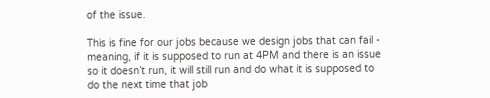of the issue.

This is fine for our jobs because we design jobs that can fail - meaning, if it is supposed to run at 4PM and there is an issue so it doesn’t run, it will still run and do what it is supposed to do the next time that job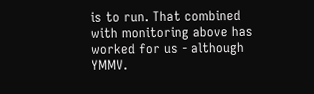is to run. That combined with monitoring above has worked for us - although YMMV.